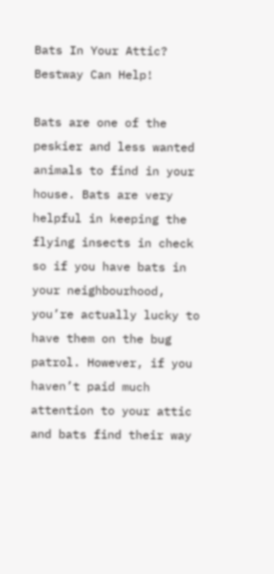Bats In Your Attic? Bestway Can Help!

Bats are one of the peskier and less wanted animals to find in your house. Bats are very helpful in keeping the flying insects in check so if you have bats in your neighbourhood, you’re actually lucky to have them on the bug patrol. However, if you haven’t paid much attention to your attic and bats find their way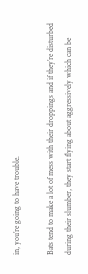in, you’re going to have trouble.

Bats tend to make a lot of mess with their droppings and if they’re disturbed during their slumber, they start flying about aggressively which can be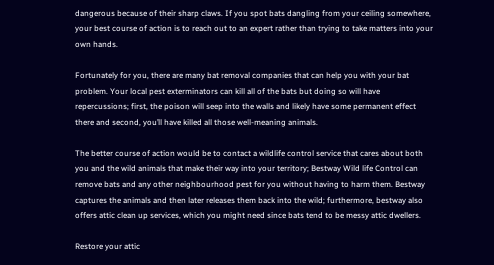dangerous because of their sharp claws. If you spot bats dangling from your ceiling somewhere, your best course of action is to reach out to an expert rather than trying to take matters into your own hands.

Fortunately for you, there are many bat removal companies that can help you with your bat problem. Your local pest exterminators can kill all of the bats but doing so will have repercussions; first, the poison will seep into the walls and likely have some permanent effect there and second, you’ll have killed all those well-meaning animals.

The better course of action would be to contact a wildlife control service that cares about both you and the wild animals that make their way into your territory; Bestway Wild life Control can remove bats and any other neighbourhood pest for you without having to harm them. Bestway captures the animals and then later releases them back into the wild; furthermore, bestway also offers attic clean up services, which you might need since bats tend to be messy attic dwellers.

Restore your attic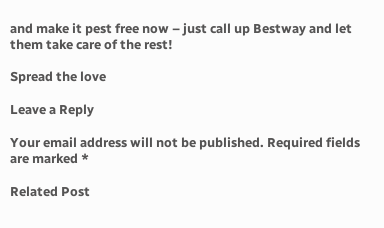and make it pest free now – just call up Bestway and let them take care of the rest!

Spread the love

Leave a Reply

Your email address will not be published. Required fields are marked *

Related Post